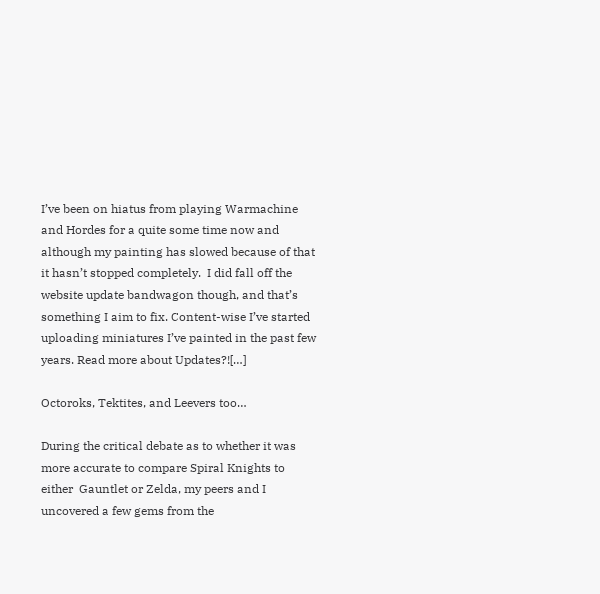I’ve been on hiatus from playing Warmachine and Hordes for a quite some time now and although my painting has slowed because of that it hasn’t stopped completely.  I did fall off the website update bandwagon though, and that’s something I aim to fix. Content-wise I’ve started uploading miniatures I’ve painted in the past few years. Read more about Updates?![…]

Octoroks, Tektites, and Leevers too…

During the critical debate as to whether it was more accurate to compare Spiral Knights to either  Gauntlet or Zelda, my peers and I uncovered a few gems from the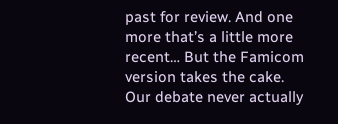past for review. And one more that’s a little more recent… But the Famicom version takes the cake. Our debate never actually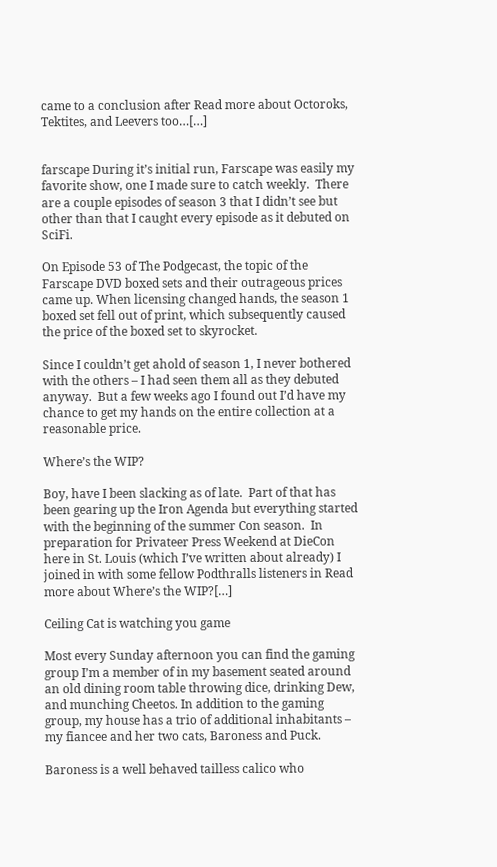came to a conclusion after Read more about Octoroks, Tektites, and Leevers too…[…]


farscape During it’s initial run, Farscape was easily my favorite show, one I made sure to catch weekly.  There are a couple episodes of season 3 that I didn’t see but other than that I caught every episode as it debuted on SciFi.

On Episode 53 of The Podgecast, the topic of the Farscape DVD boxed sets and their outrageous prices came up. When licensing changed hands, the season 1 boxed set fell out of print, which subsequently caused the price of the boxed set to skyrocket.

Since I couldn’t get ahold of season 1, I never bothered with the others – I had seen them all as they debuted anyway.  But a few weeks ago I found out I’d have my chance to get my hands on the entire collection at a reasonable price.

Where’s the WIP?

Boy, have I been slacking as of late.  Part of that has been gearing up the Iron Agenda but everything started with the beginning of the summer Con season.  In preparation for Privateer Press Weekend at DieCon here in St. Louis (which I’ve written about already) I joined in with some fellow Podthralls listeners in Read more about Where’s the WIP?[…]

Ceiling Cat is watching you game

Most every Sunday afternoon you can find the gaming group I’m a member of in my basement seated around an old dining room table throwing dice, drinking Dew, and munching Cheetos. In addition to the gaming group, my house has a trio of additional inhabitants – my fiancee and her two cats, Baroness and Puck.

Baroness is a well behaved tailless calico who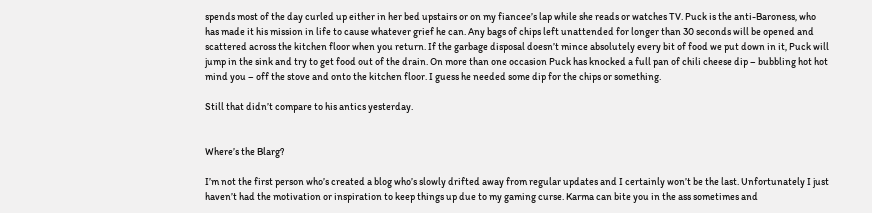spends most of the day curled up either in her bed upstairs or on my fiancee’s lap while she reads or watches TV. Puck is the anti-Baroness, who has made it his mission in life to cause whatever grief he can. Any bags of chips left unattended for longer than 30 seconds will be opened and scattered across the kitchen floor when you return. If the garbage disposal doesn’t mince absolutely every bit of food we put down in it, Puck will jump in the sink and try to get food out of the drain. On more than one occasion Puck has knocked a full pan of chili cheese dip – bubbling hot hot mind you – off the stove and onto the kitchen floor. I guess he needed some dip for the chips or something.

Still that didn’t compare to his antics yesterday.


Where’s the Blarg?

I’m not the first person who’s created a blog who’s slowly drifted away from regular updates and I certainly won’t be the last. Unfortunately I just haven’t had the motivation or inspiration to keep things up due to my gaming curse. Karma can bite you in the ass sometimes and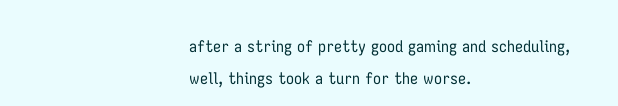after a string of pretty good gaming and scheduling, well, things took a turn for the worse.